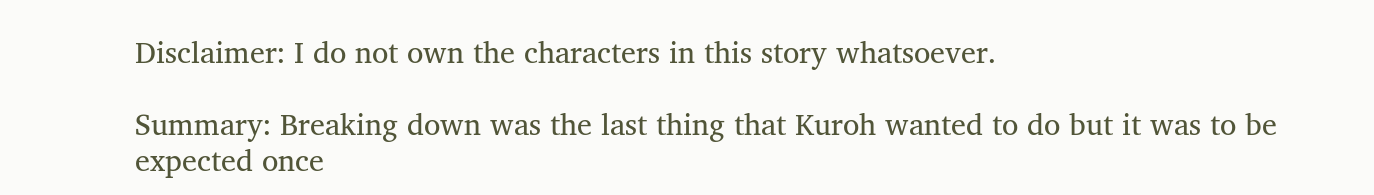Disclaimer: I do not own the characters in this story whatsoever.

Summary: Breaking down was the last thing that Kuroh wanted to do but it was to be expected once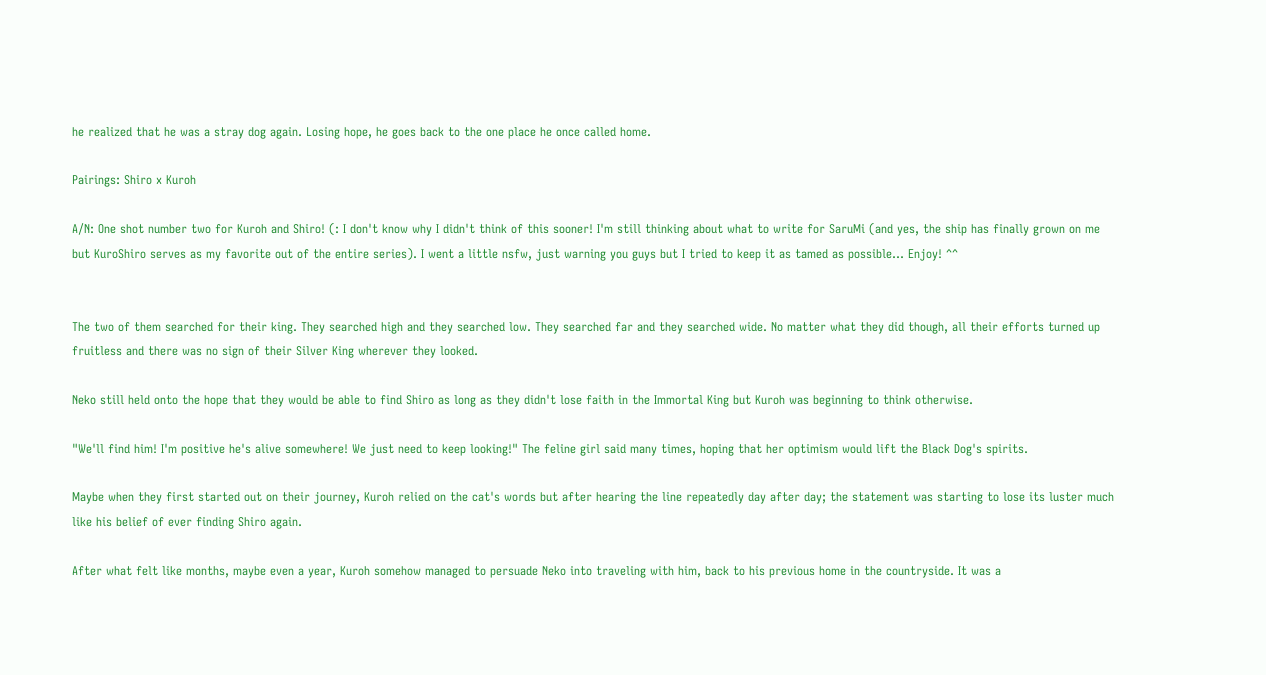he realized that he was a stray dog again. Losing hope, he goes back to the one place he once called home.

Pairings: Shiro x Kuroh

A/N: One shot number two for Kuroh and Shiro! (: I don't know why I didn't think of this sooner! I'm still thinking about what to write for SaruMi (and yes, the ship has finally grown on me but KuroShiro serves as my favorite out of the entire series). I went a little nsfw, just warning you guys but I tried to keep it as tamed as possible… Enjoy! ^^


The two of them searched for their king. They searched high and they searched low. They searched far and they searched wide. No matter what they did though, all their efforts turned up fruitless and there was no sign of their Silver King wherever they looked.

Neko still held onto the hope that they would be able to find Shiro as long as they didn't lose faith in the Immortal King but Kuroh was beginning to think otherwise.

"We'll find him! I'm positive he's alive somewhere! We just need to keep looking!" The feline girl said many times, hoping that her optimism would lift the Black Dog's spirits.

Maybe when they first started out on their journey, Kuroh relied on the cat's words but after hearing the line repeatedly day after day; the statement was starting to lose its luster much like his belief of ever finding Shiro again.

After what felt like months, maybe even a year, Kuroh somehow managed to persuade Neko into traveling with him, back to his previous home in the countryside. It was a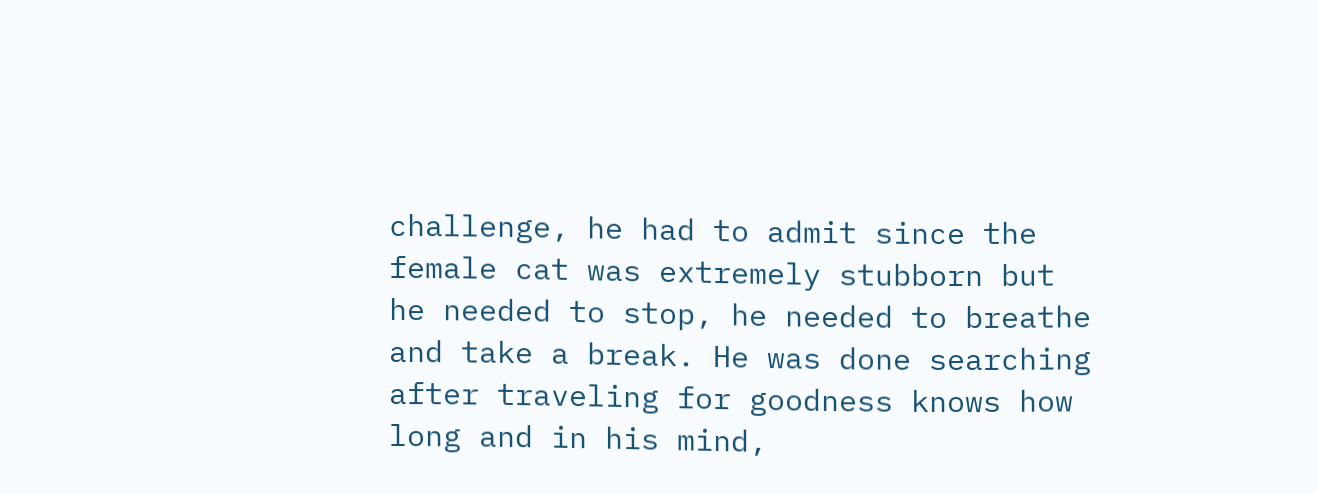challenge, he had to admit since the female cat was extremely stubborn but he needed to stop, he needed to breathe and take a break. He was done searching after traveling for goodness knows how long and in his mind,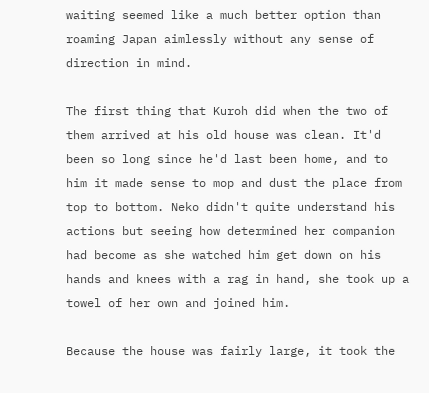waiting seemed like a much better option than roaming Japan aimlessly without any sense of direction in mind.

The first thing that Kuroh did when the two of them arrived at his old house was clean. It'd been so long since he'd last been home, and to him it made sense to mop and dust the place from top to bottom. Neko didn't quite understand his actions but seeing how determined her companion had become as she watched him get down on his hands and knees with a rag in hand, she took up a towel of her own and joined him.

Because the house was fairly large, it took the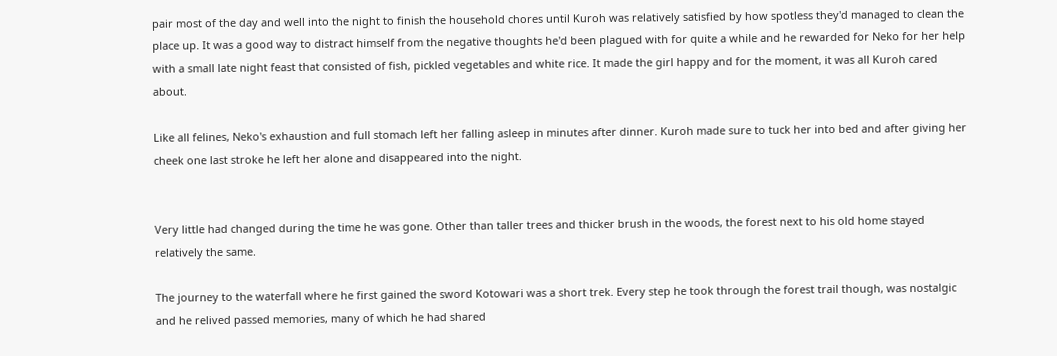pair most of the day and well into the night to finish the household chores until Kuroh was relatively satisfied by how spotless they'd managed to clean the place up. It was a good way to distract himself from the negative thoughts he'd been plagued with for quite a while and he rewarded for Neko for her help with a small late night feast that consisted of fish, pickled vegetables and white rice. It made the girl happy and for the moment, it was all Kuroh cared about.

Like all felines, Neko's exhaustion and full stomach left her falling asleep in minutes after dinner. Kuroh made sure to tuck her into bed and after giving her cheek one last stroke he left her alone and disappeared into the night.


Very little had changed during the time he was gone. Other than taller trees and thicker brush in the woods, the forest next to his old home stayed relatively the same.

The journey to the waterfall where he first gained the sword Kotowari was a short trek. Every step he took through the forest trail though, was nostalgic and he relived passed memories, many of which he had shared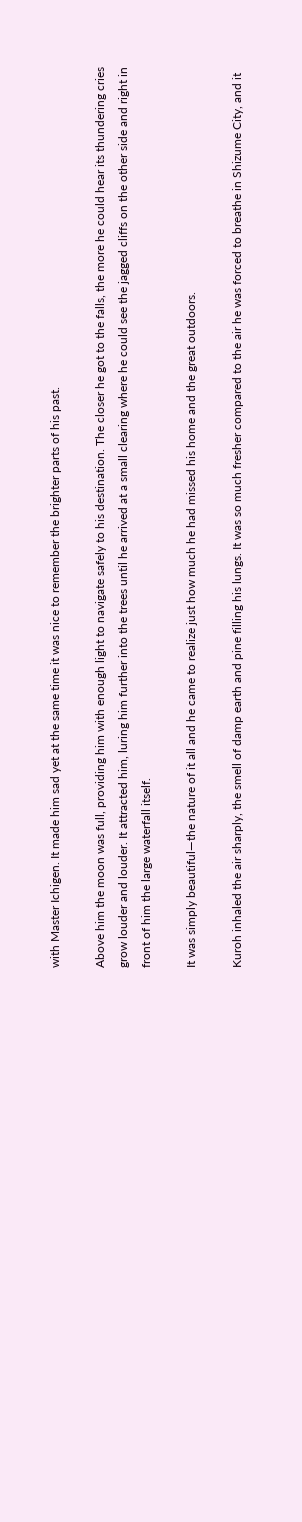with Master Ichigen. It made him sad yet at the same time it was nice to remember the brighter parts of his past.

Above him the moon was full, providing him with enough light to navigate safely to his destination. The closer he got to the falls, the more he could hear its thundering cries grow louder and louder. It attracted him, luring him further into the trees until he arrived at a small clearing where he could see the jagged cliffs on the other side and right in front of him the large waterfall itself.

It was simply beautiful—the nature of it all and he came to realize just how much he had missed his home and the great outdoors.

Kuroh inhaled the air sharply, the smell of damp earth and pine filling his lungs. It was so much fresher compared to the air he was forced to breathe in Shizume City, and it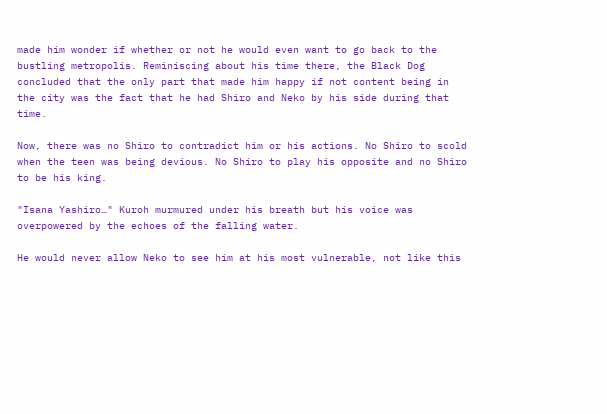made him wonder if whether or not he would even want to go back to the bustling metropolis. Reminiscing about his time there, the Black Dog concluded that the only part that made him happy if not content being in the city was the fact that he had Shiro and Neko by his side during that time.

Now, there was no Shiro to contradict him or his actions. No Shiro to scold when the teen was being devious. No Shiro to play his opposite and no Shiro to be his king.

"Isana Yashiro…" Kuroh murmured under his breath but his voice was overpowered by the echoes of the falling water.

He would never allow Neko to see him at his most vulnerable, not like this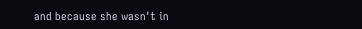and because she wasn't in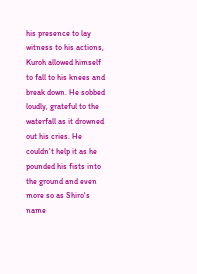his presence to lay witness to his actions, Kuroh allowed himself to fall to his knees and break down. He sobbed loudly, grateful to the waterfall as it drowned out his cries. He couldn't help it as he pounded his fists into the ground and even more so as Shiro's name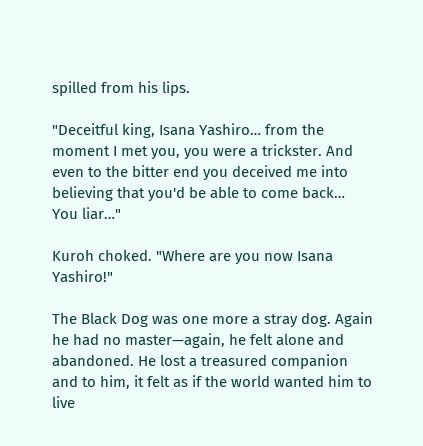spilled from his lips.

"Deceitful king, Isana Yashiro… from the moment I met you, you were a trickster. And even to the bitter end you deceived me into believing that you'd be able to come back… You liar…"

Kuroh choked. "Where are you now Isana Yashiro!"

The Black Dog was one more a stray dog. Again he had no master—again, he felt alone and abandoned. He lost a treasured companion and to him, it felt as if the world wanted him to live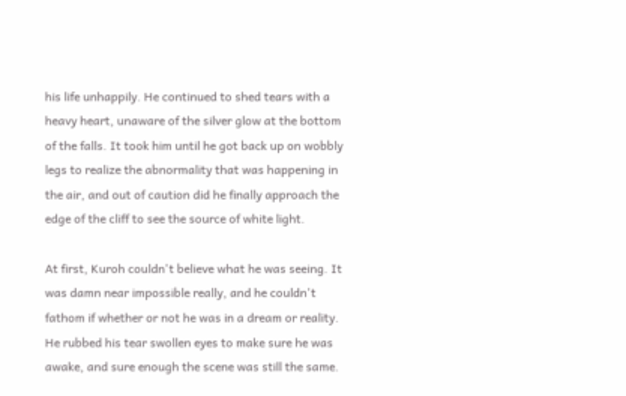his life unhappily. He continued to shed tears with a heavy heart, unaware of the silver glow at the bottom of the falls. It took him until he got back up on wobbly legs to realize the abnormality that was happening in the air, and out of caution did he finally approach the edge of the cliff to see the source of white light.

At first, Kuroh couldn't believe what he was seeing. It was damn near impossible really, and he couldn't fathom if whether or not he was in a dream or reality. He rubbed his tear swollen eyes to make sure he was awake, and sure enough the scene was still the same.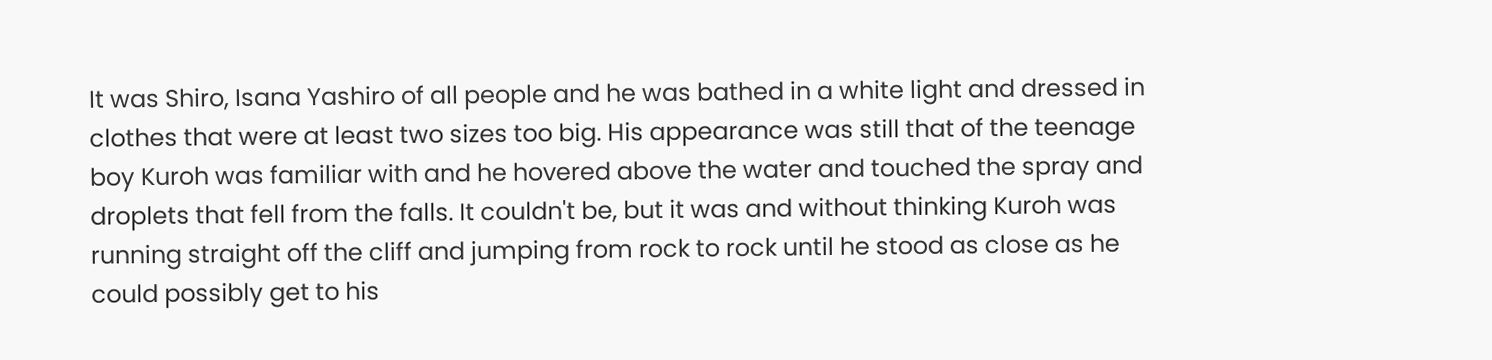It was Shiro, Isana Yashiro of all people and he was bathed in a white light and dressed in clothes that were at least two sizes too big. His appearance was still that of the teenage boy Kuroh was familiar with and he hovered above the water and touched the spray and droplets that fell from the falls. It couldn't be, but it was and without thinking Kuroh was running straight off the cliff and jumping from rock to rock until he stood as close as he could possibly get to his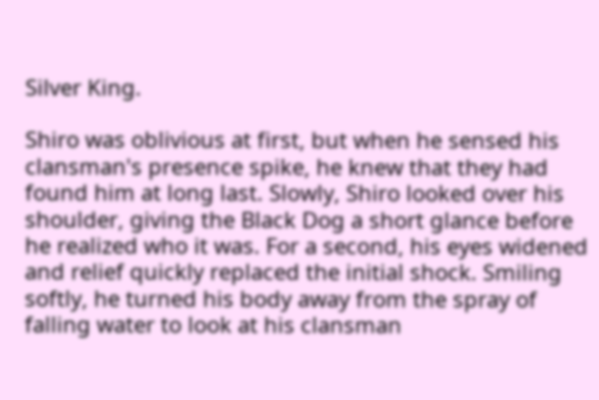Silver King.

Shiro was oblivious at first, but when he sensed his clansman's presence spike, he knew that they had found him at long last. Slowly, Shiro looked over his shoulder, giving the Black Dog a short glance before he realized who it was. For a second, his eyes widened and relief quickly replaced the initial shock. Smiling softly, he turned his body away from the spray of falling water to look at his clansman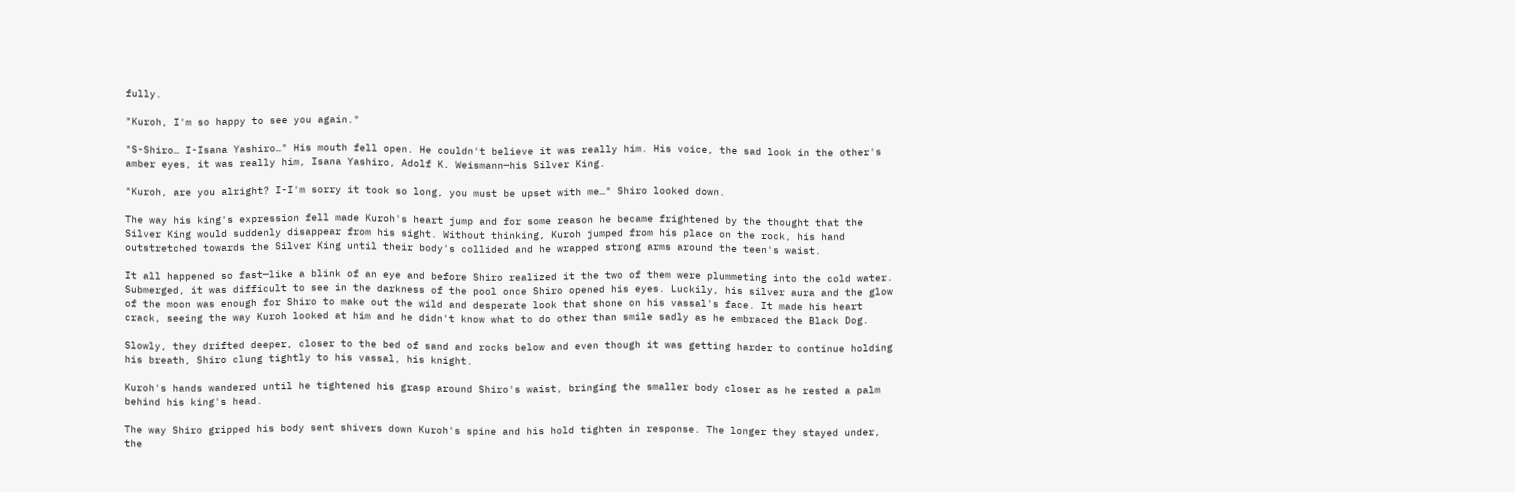fully.

"Kuroh, I'm so happy to see you again."

"S-Shiro… I-Isana Yashiro…" His mouth fell open. He couldn't believe it was really him. His voice, the sad look in the other's amber eyes, it was really him, Isana Yashiro, Adolf K. Weismann—his Silver King.

"Kuroh, are you alright? I-I'm sorry it took so long, you must be upset with me…" Shiro looked down.

The way his king's expression fell made Kuroh's heart jump and for some reason he became frightened by the thought that the Silver King would suddenly disappear from his sight. Without thinking, Kuroh jumped from his place on the rock, his hand outstretched towards the Silver King until their body's collided and he wrapped strong arms around the teen's waist.

It all happened so fast—like a blink of an eye and before Shiro realized it the two of them were plummeting into the cold water. Submerged, it was difficult to see in the darkness of the pool once Shiro opened his eyes. Luckily, his silver aura and the glow of the moon was enough for Shiro to make out the wild and desperate look that shone on his vassal's face. It made his heart crack, seeing the way Kuroh looked at him and he didn't know what to do other than smile sadly as he embraced the Black Dog.

Slowly, they drifted deeper, closer to the bed of sand and rocks below and even though it was getting harder to continue holding his breath, Shiro clung tightly to his vassal, his knight.

Kuroh's hands wandered until he tightened his grasp around Shiro's waist, bringing the smaller body closer as he rested a palm behind his king's head.

The way Shiro gripped his body sent shivers down Kuroh's spine and his hold tighten in response. The longer they stayed under, the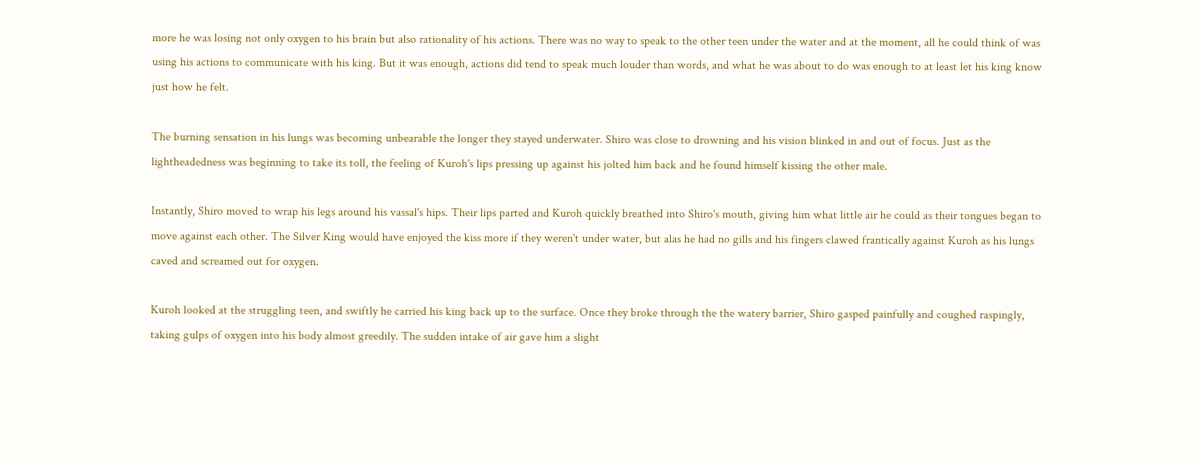more he was losing not only oxygen to his brain but also rationality of his actions. There was no way to speak to the other teen under the water and at the moment, all he could think of was using his actions to communicate with his king. But it was enough, actions did tend to speak much louder than words, and what he was about to do was enough to at least let his king know just how he felt.

The burning sensation in his lungs was becoming unbearable the longer they stayed underwater. Shiro was close to drowning and his vision blinked in and out of focus. Just as the lightheadedness was beginning to take its toll, the feeling of Kuroh's lips pressing up against his jolted him back and he found himself kissing the other male.

Instantly, Shiro moved to wrap his legs around his vassal's hips. Their lips parted and Kuroh quickly breathed into Shiro's mouth, giving him what little air he could as their tongues began to move against each other. The Silver King would have enjoyed the kiss more if they weren't under water, but alas he had no gills and his fingers clawed frantically against Kuroh as his lungs caved and screamed out for oxygen.

Kuroh looked at the struggling teen, and swiftly he carried his king back up to the surface. Once they broke through the the watery barrier, Shiro gasped painfully and coughed raspingly, taking gulps of oxygen into his body almost greedily. The sudden intake of air gave him a slight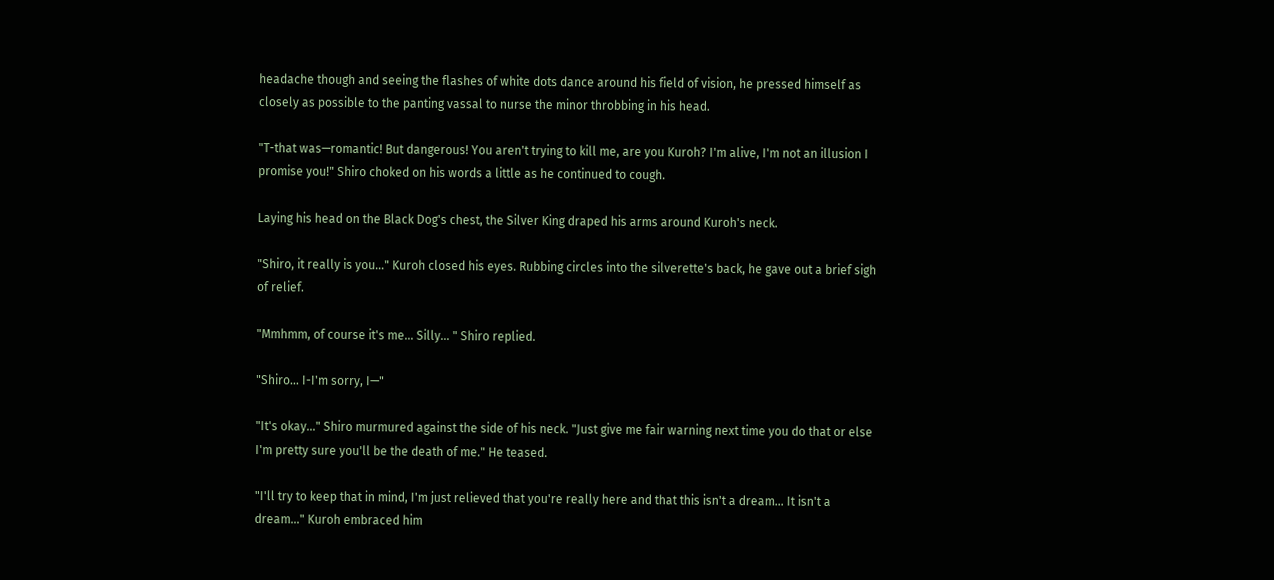headache though and seeing the flashes of white dots dance around his field of vision, he pressed himself as closely as possible to the panting vassal to nurse the minor throbbing in his head.

"T-that was—romantic! But dangerous! You aren't trying to kill me, are you Kuroh? I'm alive, I'm not an illusion I promise you!" Shiro choked on his words a little as he continued to cough.

Laying his head on the Black Dog's chest, the Silver King draped his arms around Kuroh's neck.

"Shiro, it really is you…" Kuroh closed his eyes. Rubbing circles into the silverette's back, he gave out a brief sigh of relief.

"Mmhmm, of course it's me… Silly… " Shiro replied.

"Shiro… I-I'm sorry, I—"

"It's okay…" Shiro murmured against the side of his neck. "Just give me fair warning next time you do that or else I'm pretty sure you'll be the death of me." He teased.

"I'll try to keep that in mind, I'm just relieved that you're really here and that this isn't a dream… It isn't a dream…" Kuroh embraced him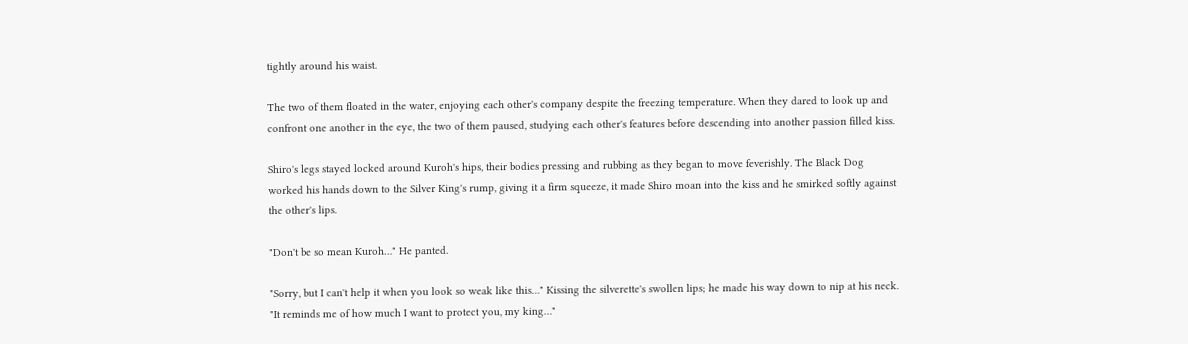tightly around his waist.

The two of them floated in the water, enjoying each other's company despite the freezing temperature. When they dared to look up and confront one another in the eye, the two of them paused, studying each other's features before descending into another passion filled kiss.

Shiro's legs stayed locked around Kuroh's hips, their bodies pressing and rubbing as they began to move feverishly. The Black Dog worked his hands down to the Silver King's rump, giving it a firm squeeze, it made Shiro moan into the kiss and he smirked softly against the other's lips.

"Don't be so mean Kuroh…" He panted.

"Sorry, but I can't help it when you look so weak like this…" Kissing the silverette's swollen lips; he made his way down to nip at his neck. "It reminds me of how much I want to protect you, my king…"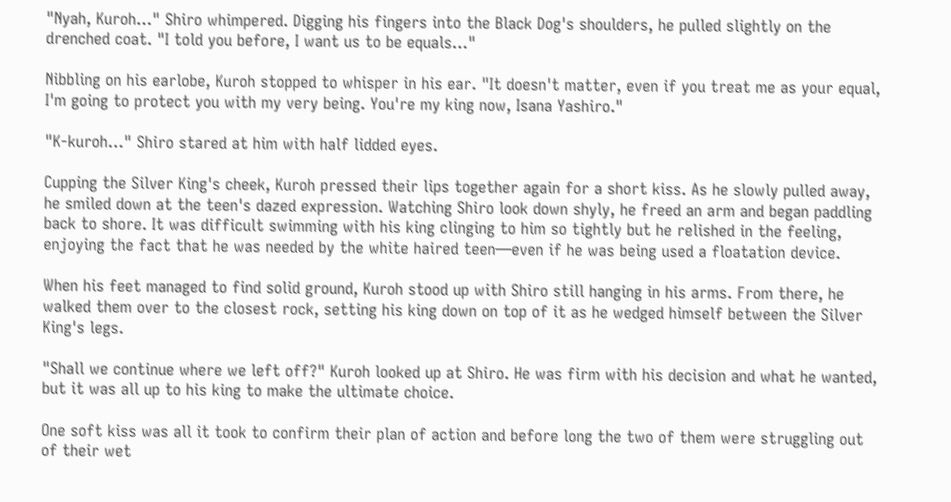"Nyah, Kuroh…" Shiro whimpered. Digging his fingers into the Black Dog's shoulders, he pulled slightly on the drenched coat. "I told you before, I want us to be equals…"

Nibbling on his earlobe, Kuroh stopped to whisper in his ear. "It doesn't matter, even if you treat me as your equal, I'm going to protect you with my very being. You're my king now, Isana Yashiro."

"K-kuroh…" Shiro stared at him with half lidded eyes.

Cupping the Silver King's cheek, Kuroh pressed their lips together again for a short kiss. As he slowly pulled away, he smiled down at the teen's dazed expression. Watching Shiro look down shyly, he freed an arm and began paddling back to shore. It was difficult swimming with his king clinging to him so tightly but he relished in the feeling, enjoying the fact that he was needed by the white haired teen—even if he was being used a floatation device.

When his feet managed to find solid ground, Kuroh stood up with Shiro still hanging in his arms. From there, he walked them over to the closest rock, setting his king down on top of it as he wedged himself between the Silver King's legs.

"Shall we continue where we left off?" Kuroh looked up at Shiro. He was firm with his decision and what he wanted, but it was all up to his king to make the ultimate choice.

One soft kiss was all it took to confirm their plan of action and before long the two of them were struggling out of their wet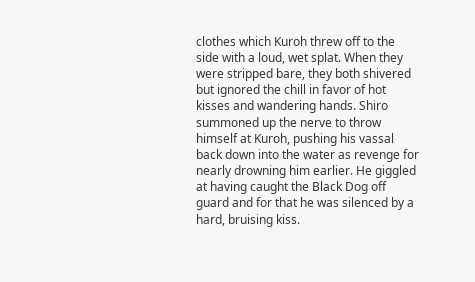clothes which Kuroh threw off to the side with a loud, wet splat. When they were stripped bare, they both shivered but ignored the chill in favor of hot kisses and wandering hands. Shiro summoned up the nerve to throw himself at Kuroh, pushing his vassal back down into the water as revenge for nearly drowning him earlier. He giggled at having caught the Black Dog off guard and for that he was silenced by a hard, bruising kiss.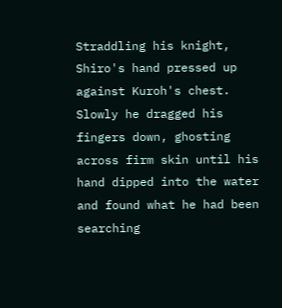Straddling his knight, Shiro's hand pressed up against Kuroh's chest. Slowly he dragged his fingers down, ghosting across firm skin until his hand dipped into the water and found what he had been searching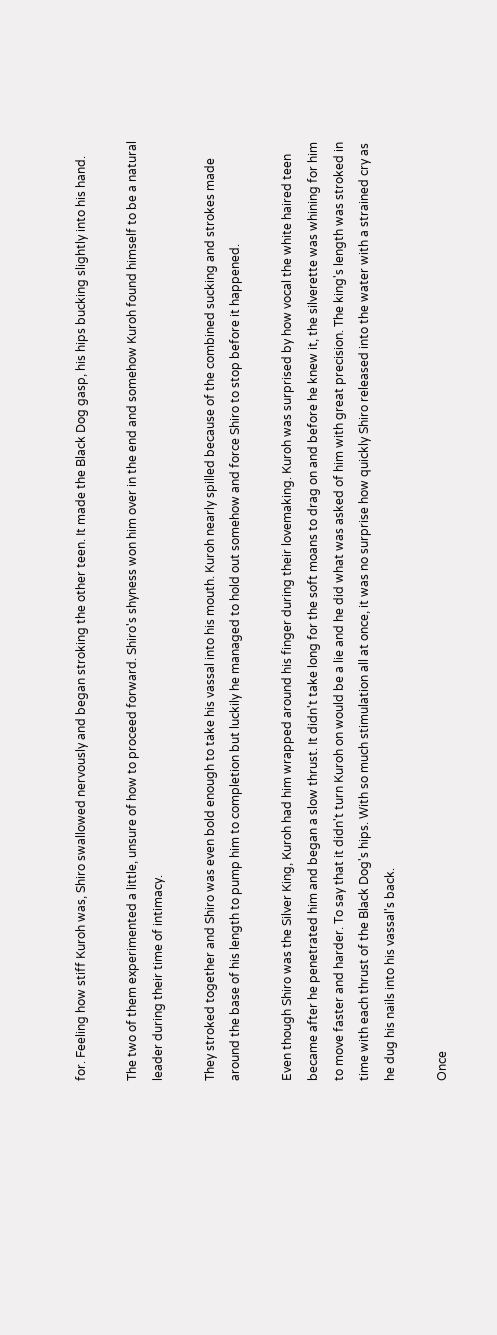for. Feeling how stiff Kuroh was, Shiro swallowed nervously and began stroking the other teen. It made the Black Dog gasp, his hips bucking slightly into his hand.

The two of them experimented a little, unsure of how to proceed forward. Shiro's shyness won him over in the end and somehow Kuroh found himself to be a natural leader during their time of intimacy.

They stroked together and Shiro was even bold enough to take his vassal into his mouth. Kuroh nearly spilled because of the combined sucking and strokes made around the base of his length to pump him to completion but luckily he managed to hold out somehow and force Shiro to stop before it happened.

Even though Shiro was the Silver King, Kuroh had him wrapped around his finger during their lovemaking. Kuroh was surprised by how vocal the white haired teen became after he penetrated him and began a slow thrust. It didn't take long for the soft moans to drag on and before he knew it, the silverette was whining for him to move faster and harder. To say that it didn't turn Kuroh on would be a lie and he did what was asked of him with great precision. The king's length was stroked in time with each thrust of the Black Dog's hips. With so much stimulation all at once, it was no surprise how quickly Shiro released into the water with a strained cry as he dug his nails into his vassal's back.

Once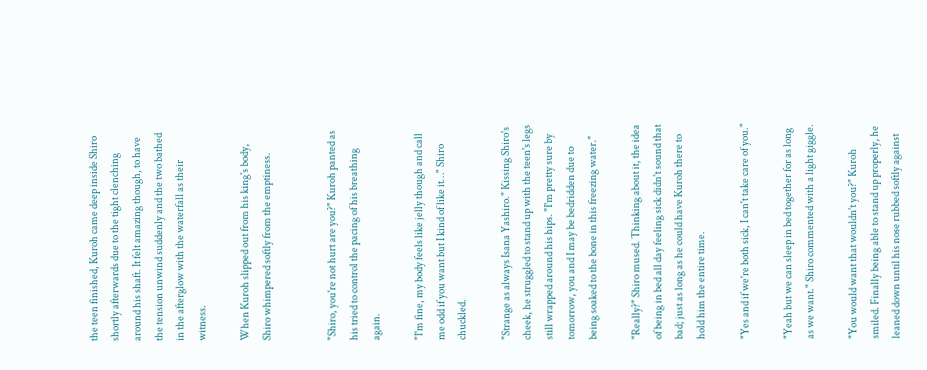the teen finished, Kuroh came deep inside Shiro shortly afterwards due to the tight clenching around his shaft. It felt amazing though, to have the tension unwind suddenly and the two bathed in the afterglow with the waterfall as their witness.

When Kuroh slipped out from his king's body, Shiro whimpered softly from the emptiness.


"Shiro, you're not hurt are you?" Kuroh panted as his tried to control the pacing of his breathing again.

"I'm fine, my body feels like jelly though and call me odd if you want but I kind of like it…" Shiro chuckled.

"Strange as always Isana Yashiro." Kissing Shiro's cheek, he struggled to stand up with the teen's legs still wrapped around his hips. "I'm pretty sure by tomorrow, you and I may be bedridden due to being soaked to the bone in this freezing water."

"Really?" Shiro mused. Thinking about it, the idea of being in bed all day feeling sick didn't sound that bad; just as long as he could have Kuroh there to hold him the entire time.

"Yes and if we're both sick, I can't take care of you."

"Yeah but we can sleep in bed together for as long as we want." Shiro commented with a light giggle.

"You would want that wouldn't you?" Kuroh smiled. Finally being able to stand up properly, he leaned down until his nose rubbed softly against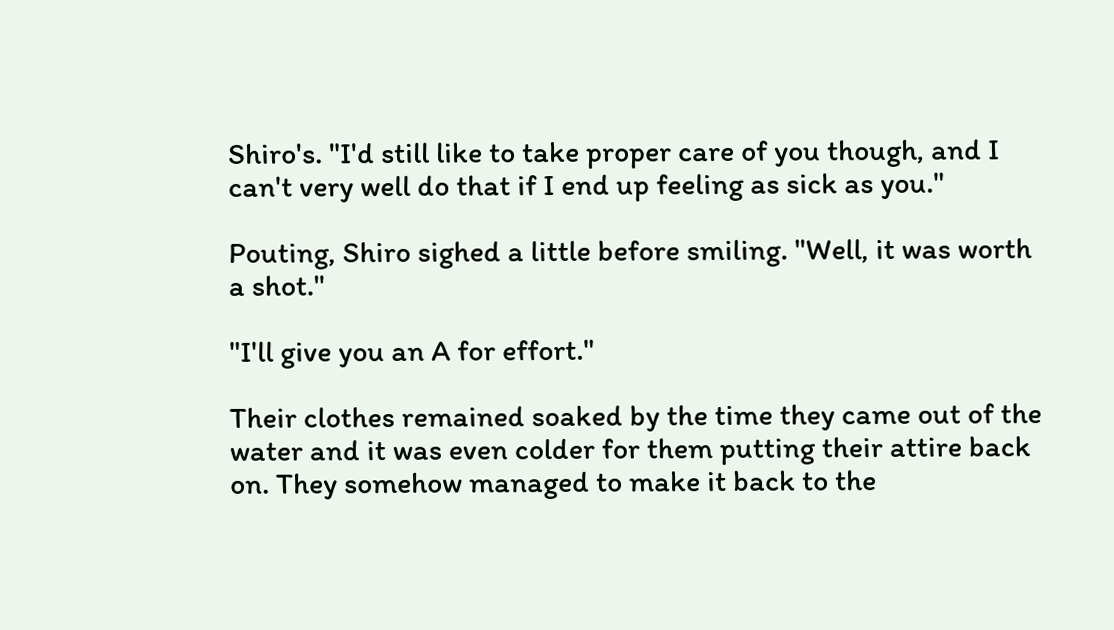Shiro's. "I'd still like to take proper care of you though, and I can't very well do that if I end up feeling as sick as you."

Pouting, Shiro sighed a little before smiling. "Well, it was worth a shot."

"I'll give you an A for effort."

Their clothes remained soaked by the time they came out of the water and it was even colder for them putting their attire back on. They somehow managed to make it back to the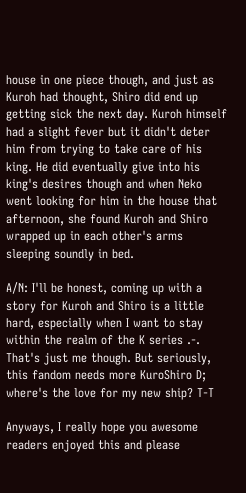house in one piece though, and just as Kuroh had thought, Shiro did end up getting sick the next day. Kuroh himself had a slight fever but it didn't deter him from trying to take care of his king. He did eventually give into his king's desires though and when Neko went looking for him in the house that afternoon, she found Kuroh and Shiro wrapped up in each other's arms sleeping soundly in bed.

A/N: I'll be honest, coming up with a story for Kuroh and Shiro is a little hard, especially when I want to stay within the realm of the K series .-. That's just me though. But seriously, this fandom needs more KuroShiro D; where's the love for my new ship? T-T

Anyways, I really hope you awesome readers enjoyed this and please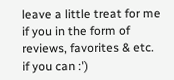leave a little treat for me if you in the form of reviews, favorites & etc. if you can :')